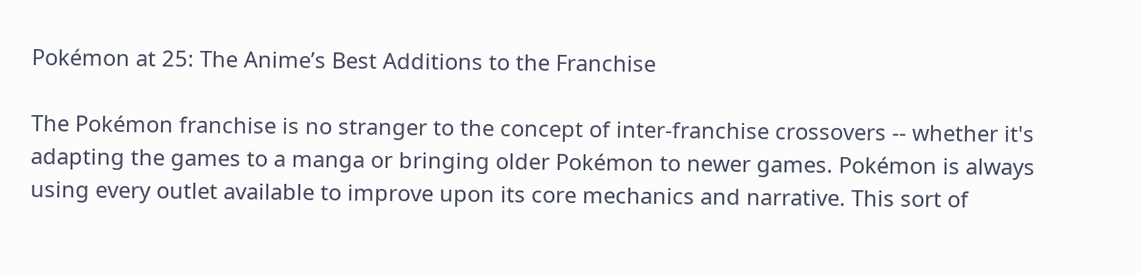Pokémon at 25: The Anime’s Best Additions to the Franchise

The Pokémon franchise is no stranger to the concept of inter-franchise crossovers -- whether it's adapting the games to a manga or bringing older Pokémon to newer games. Pokémon is always using every outlet available to improve upon its core mechanics and narrative. This sort of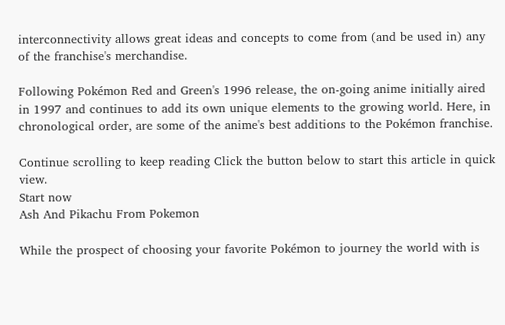interconnectivity allows great ideas and concepts to come from (and be used in) any of the franchise's merchandise.

Following Pokémon Red and Green's 1996 release, the on-going anime initially aired in 1997 and continues to add its own unique elements to the growing world. Here, in chronological order, are some of the anime's best additions to the Pokémon franchise.

Continue scrolling to keep reading Click the button below to start this article in quick view.
Start now
Ash And Pikachu From Pokemon

While the prospect of choosing your favorite Pokémon to journey the world with is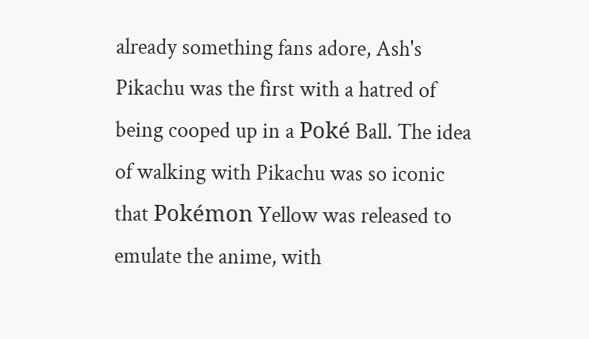already something fans adore, Ash's Pikachu was the first with a hatred of being cooped up in a Poké Ball. The idea of walking with Pikachu was so iconic that Pokémon Yellow was released to emulate the anime, with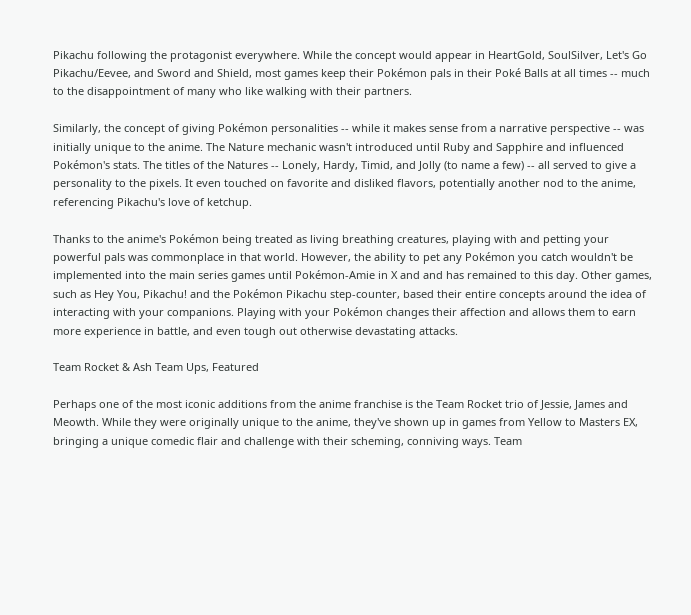Pikachu following the protagonist everywhere. While the concept would appear in HeartGold, SoulSilver, Let's Go Pikachu/Eevee, and Sword and Shield, most games keep their Pokémon pals in their Poké Balls at all times -- much to the disappointment of many who like walking with their partners.

Similarly, the concept of giving Pokémon personalities -- while it makes sense from a narrative perspective -- was initially unique to the anime. The Nature mechanic wasn't introduced until Ruby and Sapphire and influenced Pokémon's stats. The titles of the Natures -- Lonely, Hardy, Timid, and Jolly (to name a few) -- all served to give a personality to the pixels. It even touched on favorite and disliked flavors, potentially another nod to the anime, referencing Pikachu's love of ketchup.

Thanks to the anime's Pokémon being treated as living breathing creatures, playing with and petting your powerful pals was commonplace in that world. However, the ability to pet any Pokémon you catch wouldn't be implemented into the main series games until Pokémon-Amie in X and and has remained to this day. Other games, such as Hey You, Pikachu! and the Pokémon Pikachu step-counter, based their entire concepts around the idea of interacting with your companions. Playing with your Pokémon changes their affection and allows them to earn more experience in battle, and even tough out otherwise devastating attacks.

Team Rocket & Ash Team Ups, Featured

Perhaps one of the most iconic additions from the anime franchise is the Team Rocket trio of Jessie, James and Meowth. While they were originally unique to the anime, they've shown up in games from Yellow to Masters EX, bringing a unique comedic flair and challenge with their scheming, conniving ways. Team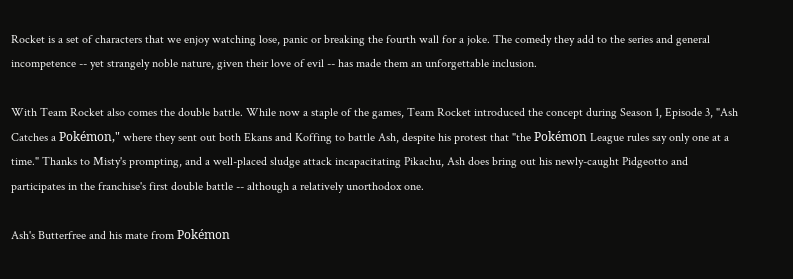Rocket is a set of characters that we enjoy watching lose, panic or breaking the fourth wall for a joke. The comedy they add to the series and general incompetence -- yet strangely noble nature, given their love of evil -- has made them an unforgettable inclusion.

With Team Rocket also comes the double battle. While now a staple of the games, Team Rocket introduced the concept during Season 1, Episode 3, "Ash Catches a Pokémon," where they sent out both Ekans and Koffing to battle Ash, despite his protest that "the Pokémon League rules say only one at a time." Thanks to Misty's prompting, and a well-placed sludge attack incapacitating Pikachu, Ash does bring out his newly-caught Pidgeotto and participates in the franchise's first double battle -- although a relatively unorthodox one.

Ash's Butterfree and his mate from Pokémon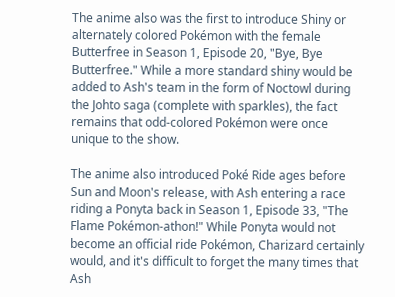The anime also was the first to introduce Shiny or alternately colored Pokémon with the female Butterfree in Season 1, Episode 20, "Bye, Bye Butterfree." While a more standard shiny would be added to Ash's team in the form of Noctowl during the Johto saga (complete with sparkles), the fact remains that odd-colored Pokémon were once unique to the show.

The anime also introduced Poké Ride ages before Sun and Moon's release, with Ash entering a race riding a Ponyta back in Season 1, Episode 33, "The Flame Pokémon-athon!" While Ponyta would not become an official ride Pokémon, Charizard certainly would, and it's difficult to forget the many times that Ash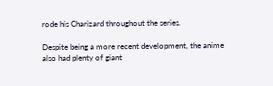rode his Charizard throughout the series.

Despite being a more recent development, the anime also had plenty of giant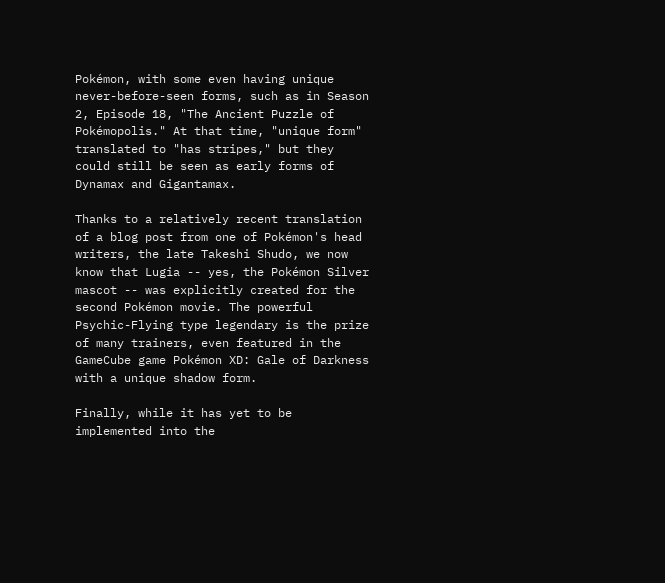Pokémon, with some even having unique never-before-seen forms, such as in Season 2, Episode 18, "The Ancient Puzzle of Pokémopolis." At that time, "unique form" translated to "has stripes," but they could still be seen as early forms of Dynamax and Gigantamax.

Thanks to a relatively recent translation of a blog post from one of Pokémon's head writers, the late Takeshi Shudo, we now know that Lugia -- yes, the Pokémon Silver mascot -- was explicitly created for the second Pokémon movie. The powerful Psychic-Flying type legendary is the prize of many trainers, even featured in the GameCube game Pokémon XD: Gale of Darkness with a unique shadow form.

Finally, while it has yet to be implemented into the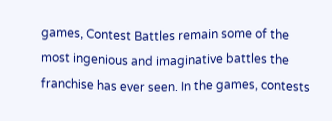games, Contest Battles remain some of the most ingenious and imaginative battles the franchise has ever seen. In the games, contests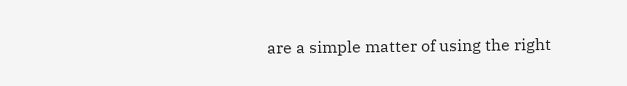are a simple matter of using the right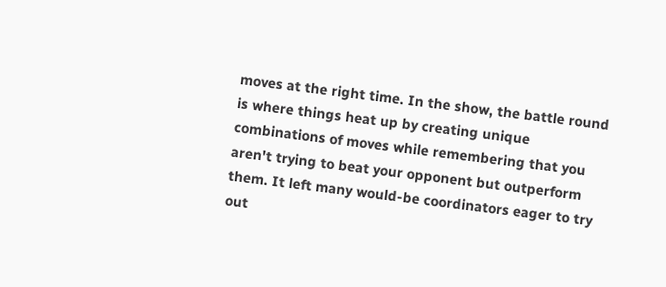moves at the right time. In the show, the battle round is where things heat up by creating unique combinations of moves while remembering that you aren't trying to beat your opponent but outperform them. It left many would-be coordinators eager to try out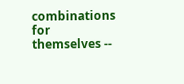combinations for themselves --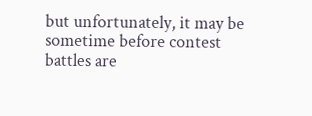but unfortunately, it may be sometime before contest battles are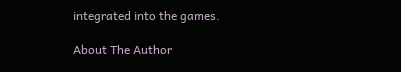integrated into the games.

About The Author